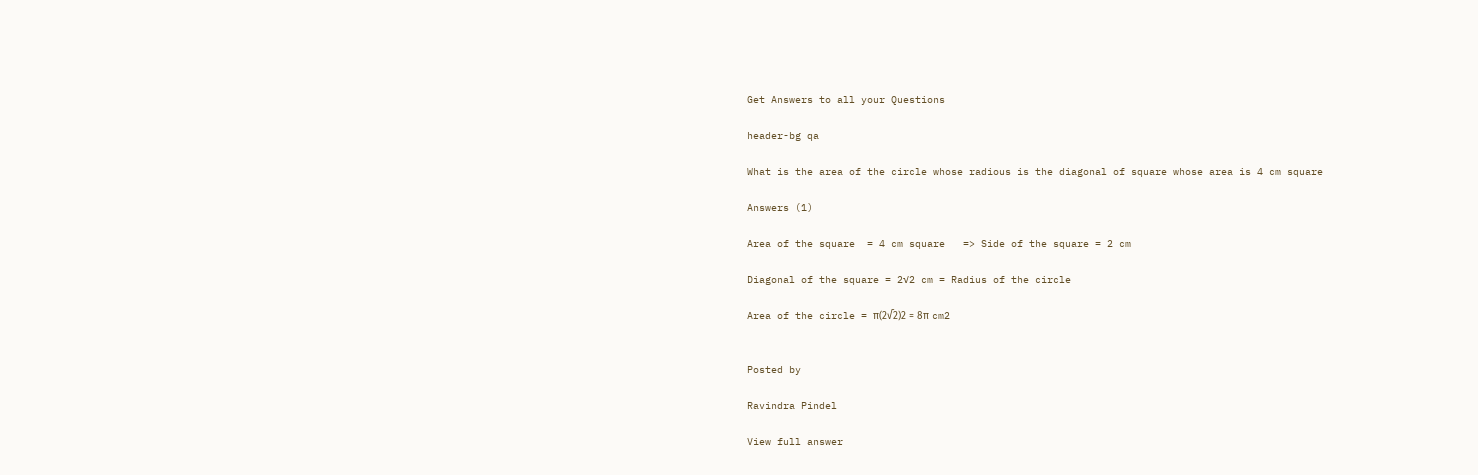Get Answers to all your Questions

header-bg qa

What is the area of the circle whose radious is the diagonal of square whose area is 4 cm square

Answers (1)

Area of the square  = 4 cm square   => Side of the square = 2 cm

Diagonal of the square = 2√2 cm = Radius of the circle

Area of the circle = π(2√2)2 = 8π cm2


Posted by

Ravindra Pindel

View full answer